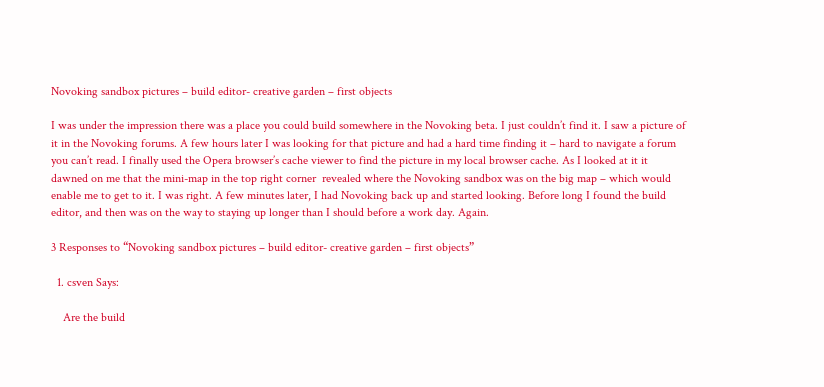Novoking sandbox pictures – build editor- creative garden – first objects

I was under the impression there was a place you could build somewhere in the Novoking beta. I just couldn’t find it. I saw a picture of it in the Novoking forums. A few hours later I was looking for that picture and had a hard time finding it – hard to navigate a forum you can’t read. I finally used the Opera browser’s cache viewer to find the picture in my local browser cache. As I looked at it it dawned on me that the mini-map in the top right corner  revealed where the Novoking sandbox was on the big map – which would enable me to get to it. I was right. A few minutes later, I had Novoking back up and started looking. Before long I found the build editor, and then was on the way to staying up longer than I should before a work day. Again.

3 Responses to “Novoking sandbox pictures – build editor- creative garden – first objects”

  1. csven Says:

    Are the build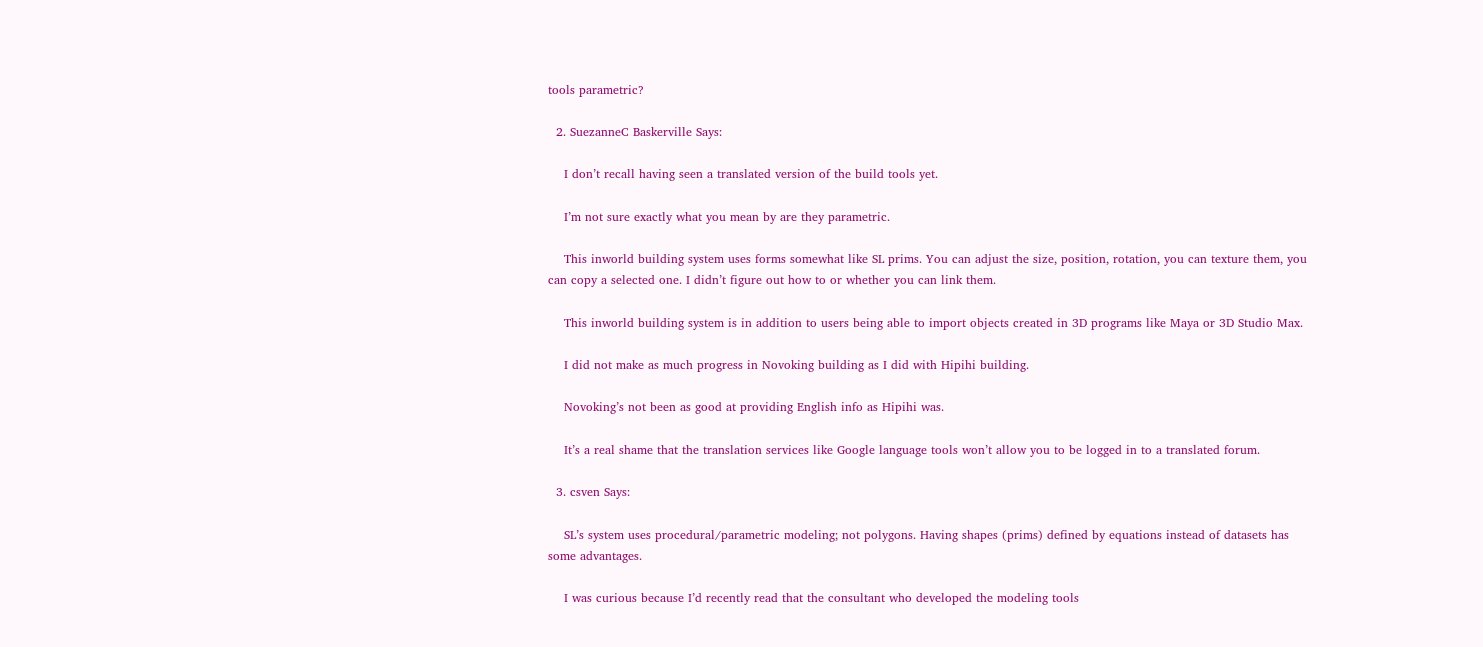tools parametric?

  2. SuezanneC Baskerville Says:

    I don’t recall having seen a translated version of the build tools yet.

    I’m not sure exactly what you mean by are they parametric.

    This inworld building system uses forms somewhat like SL prims. You can adjust the size, position, rotation, you can texture them, you can copy a selected one. I didn’t figure out how to or whether you can link them.

    This inworld building system is in addition to users being able to import objects created in 3D programs like Maya or 3D Studio Max.

    I did not make as much progress in Novoking building as I did with Hipihi building.

    Novoking’s not been as good at providing English info as Hipihi was.

    It’s a real shame that the translation services like Google language tools won’t allow you to be logged in to a translated forum.

  3. csven Says:

    SL’s system uses procedural/parametric modeling; not polygons. Having shapes (prims) defined by equations instead of datasets has some advantages.

    I was curious because I’d recently read that the consultant who developed the modeling tools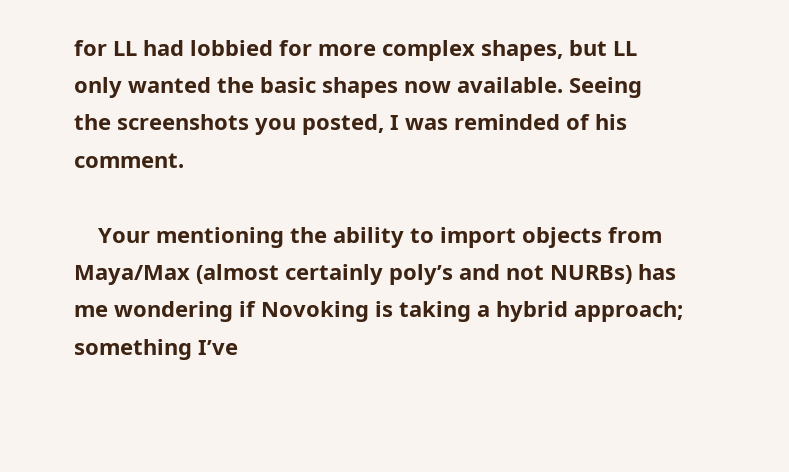for LL had lobbied for more complex shapes, but LL only wanted the basic shapes now available. Seeing the screenshots you posted, I was reminded of his comment.

    Your mentioning the ability to import objects from Maya/Max (almost certainly poly’s and not NURBs) has me wondering if Novoking is taking a hybrid approach; something I’ve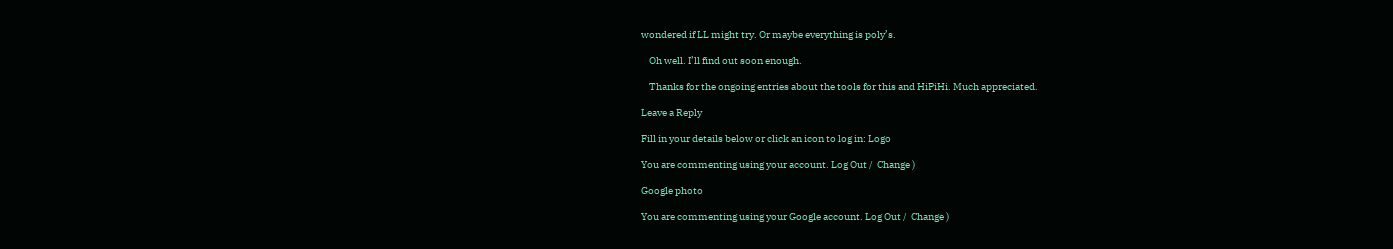wondered if LL might try. Or maybe everything is poly’s.

    Oh well. I’ll find out soon enough.

    Thanks for the ongoing entries about the tools for this and HiPiHi. Much appreciated.

Leave a Reply

Fill in your details below or click an icon to log in: Logo

You are commenting using your account. Log Out /  Change )

Google photo

You are commenting using your Google account. Log Out /  Change )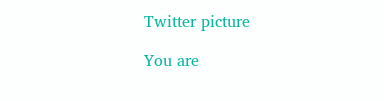Twitter picture

You are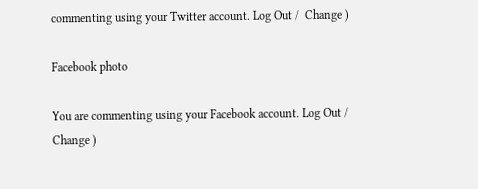commenting using your Twitter account. Log Out /  Change )

Facebook photo

You are commenting using your Facebook account. Log Out /  Change )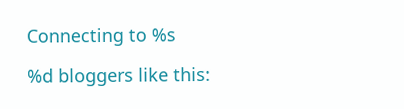Connecting to %s

%d bloggers like this: